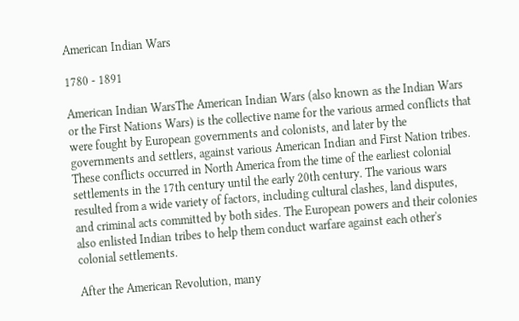American Indian Wars

1780 - 1891

American Indian WarsThe American Indian Wars (also known as the Indian Wars or the First Nations Wars) is the collective name for the various armed conflicts that were fought by European governments and colonists, and later by the governments and settlers, against various American Indian and First Nation tribes. These conflicts occurred in North America from the time of the earliest colonial settlements in the 17th century until the early 20th century. The various wars resulted from a wide variety of factors, including cultural clashes, land disputes, and criminal acts committed by both sides. The European powers and their colonies also enlisted Indian tribes to help them conduct warfare against each other's colonial settlements.

After the American Revolution, many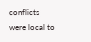conflicts were local to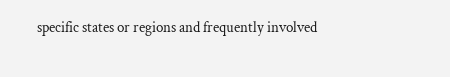specific states or regions and frequently involved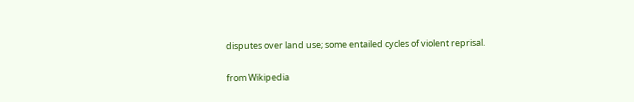disputes over land use; some entailed cycles of violent reprisal.

from Wikipedia